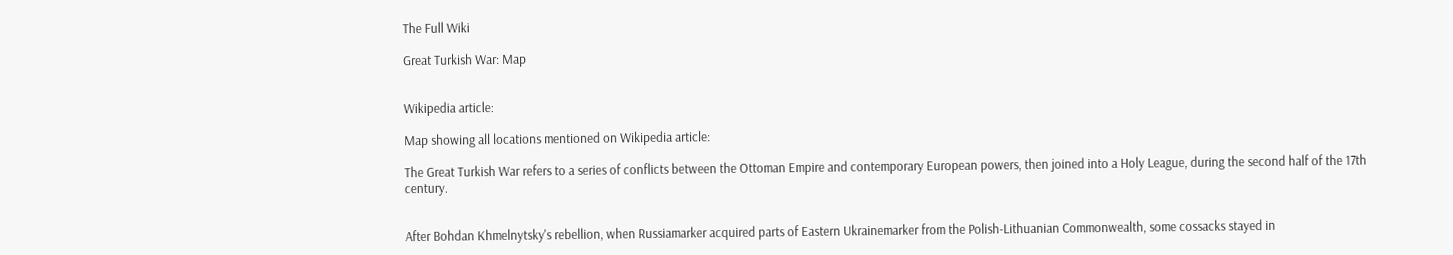The Full Wiki

Great Turkish War: Map


Wikipedia article:

Map showing all locations mentioned on Wikipedia article:

The Great Turkish War refers to a series of conflicts between the Ottoman Empire and contemporary European powers, then joined into a Holy League, during the second half of the 17th century.


After Bohdan Khmelnytsky's rebellion, when Russiamarker acquired parts of Eastern Ukrainemarker from the Polish-Lithuanian Commonwealth, some cossacks stayed in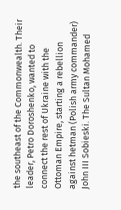the southeast of the Commonwealth. Their leader, Petro Doroshenko, wanted to connect the rest of Ukraine with the Ottoman Empire, starting a rebellion against hetman (Polish army commander) John III Sobieski. The Sultan Mohamed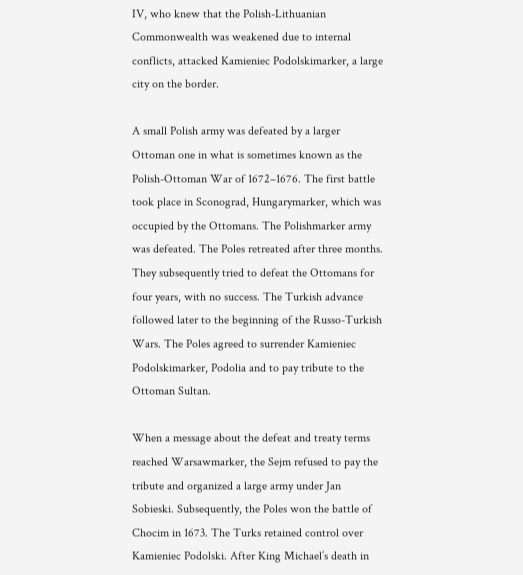IV, who knew that the Polish-Lithuanian Commonwealth was weakened due to internal conflicts, attacked Kamieniec Podolskimarker, a large city on the border.

A small Polish army was defeated by a larger Ottoman one in what is sometimes known as the Polish-Ottoman War of 1672–1676. The first battle took place in Sconograd, Hungarymarker, which was occupied by the Ottomans. The Polishmarker army was defeated. The Poles retreated after three months. They subsequently tried to defeat the Ottomans for four years, with no success. The Turkish advance followed later to the beginning of the Russo-Turkish Wars. The Poles agreed to surrender Kamieniec Podolskimarker, Podolia and to pay tribute to the Ottoman Sultan.

When a message about the defeat and treaty terms reached Warsawmarker, the Sejm refused to pay the tribute and organized a large army under Jan Sobieski. Subsequently, the Poles won the battle of Chocim in 1673. The Turks retained control over Kamieniec Podolski. After King Michael’s death in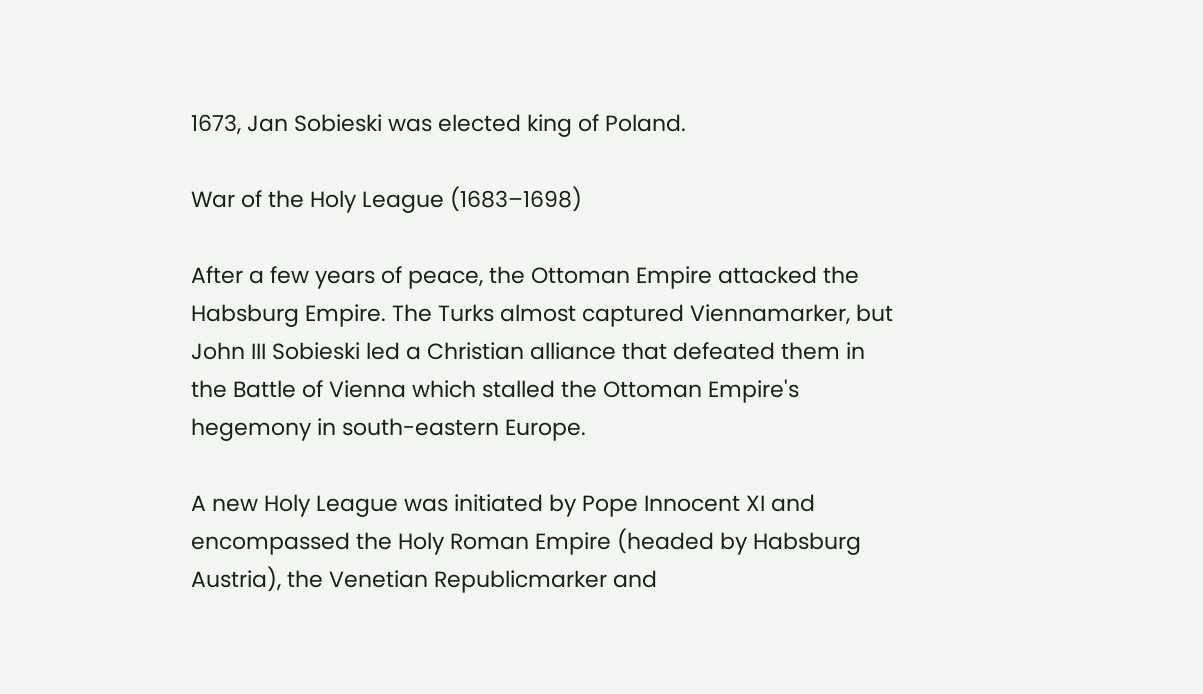1673, Jan Sobieski was elected king of Poland.

War of the Holy League (1683–1698)

After a few years of peace, the Ottoman Empire attacked the Habsburg Empire. The Turks almost captured Viennamarker, but John III Sobieski led a Christian alliance that defeated them in the Battle of Vienna which stalled the Ottoman Empire's hegemony in south-eastern Europe.

A new Holy League was initiated by Pope Innocent XI and encompassed the Holy Roman Empire (headed by Habsburg Austria), the Venetian Republicmarker and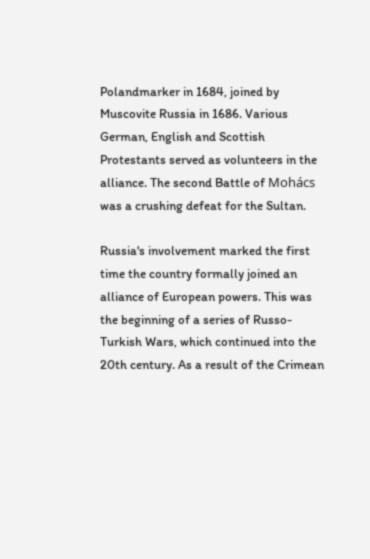Polandmarker in 1684, joined by Muscovite Russia in 1686. Various German, English and Scottish Protestants served as volunteers in the alliance. The second Battle of Mohács was a crushing defeat for the Sultan.

Russia's involvement marked the first time the country formally joined an alliance of European powers. This was the beginning of a series of Russo-Turkish Wars, which continued into the 20th century. As a result of the Crimean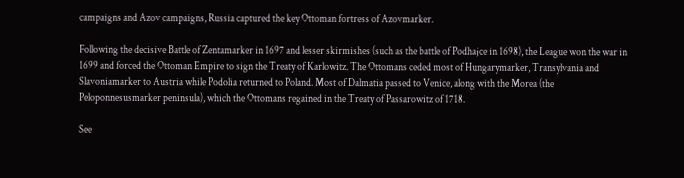campaigns and Azov campaigns, Russia captured the key Ottoman fortress of Azovmarker.

Following the decisive Battle of Zentamarker in 1697 and lesser skirmishes (such as the battle of Podhajce in 1698), the League won the war in 1699 and forced the Ottoman Empire to sign the Treaty of Karlowitz. The Ottomans ceded most of Hungarymarker, Transylvania and Slavoniamarker to Austria while Podolia returned to Poland. Most of Dalmatia passed to Venice, along with the Morea (the Peloponnesusmarker peninsula), which the Ottomans regained in the Treaty of Passarowitz of 1718.

See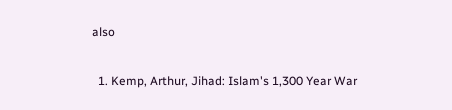also


  1. Kemp, Arthur, Jihad: Islam's 1,300 Year War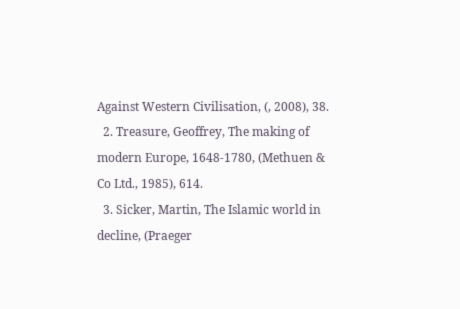Against Western Civilisation, (, 2008), 38.
  2. Treasure, Geoffrey, The making of modern Europe, 1648-1780, (Methuen & Co Ltd., 1985), 614.
  3. Sicker, Martin, The Islamic world in decline, (Praeger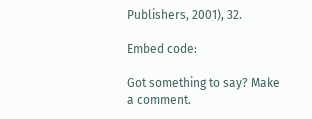Publishers, 2001), 32.

Embed code:

Got something to say? Make a comment.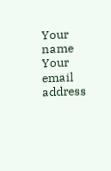Your name
Your email address